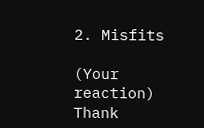2. Misfits

(Your reaction) Thank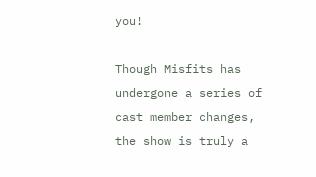you!

Though Misfits has undergone a series of cast member changes, the show is truly a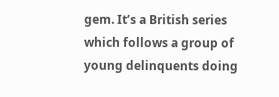gem. It’s a British series which follows a group of young delinquents doing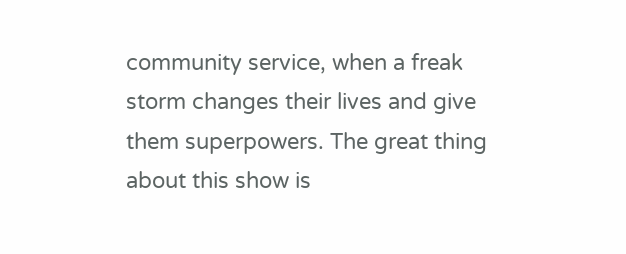community service, when a freak storm changes their lives and give them superpowers. The great thing about this show is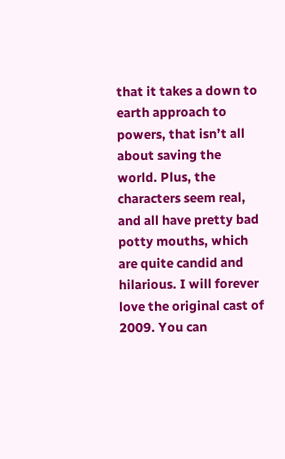that it takes a down to earth approach to powers, that isn’t all about saving the world. Plus, the characters seem real, and all have pretty bad potty mouths, which are quite candid and hilarious. I will forever love the original cast of 2009. You can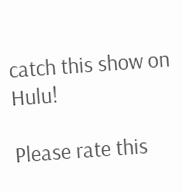catch this show on Hulu!

Please rate this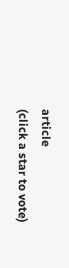article
(click a star to vote)